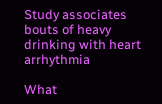Study associates bouts of heavy drinking with heart arrhythmia

What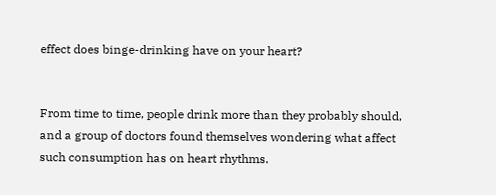effect does binge-drinking have on your heart?


From time to time, people drink more than they probably should, and a group of doctors found themselves wondering what affect such consumption has on heart rhythms.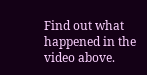Find out what happened in the video above.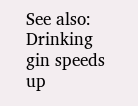See also: Drinking gin speeds up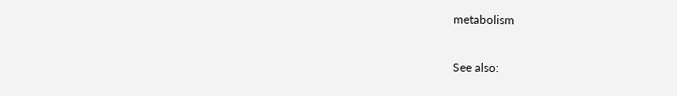metabolism

See also: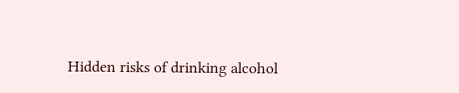Hidden risks of drinking alcohol